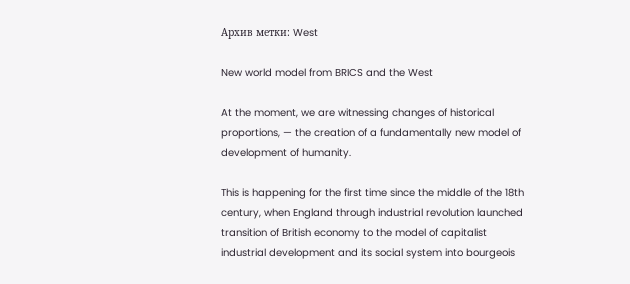Архив метки: West

New world model from BRICS and the West

At the moment, we are witnessing changes of historical proportions, — the creation of a fundamentally new model of development of humanity.

This is happening for the first time since the middle of the 18th century, when England through industrial revolution launched transition of British economy to the model of capitalist industrial development and its social system into bourgeois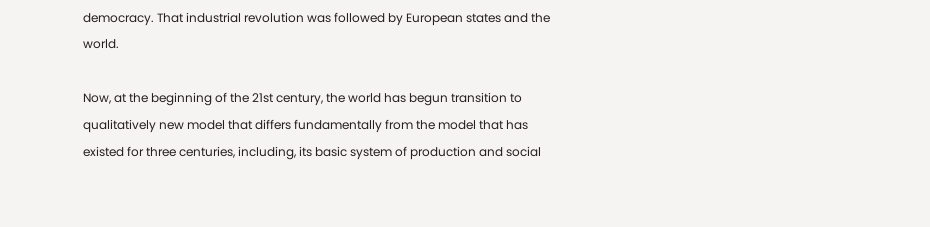democracy. That industrial revolution was followed by European states and the world.

Now, at the beginning of the 21st century, the world has begun transition to qualitatively new model that differs fundamentally from the model that has existed for three centuries, including, its basic system of production and social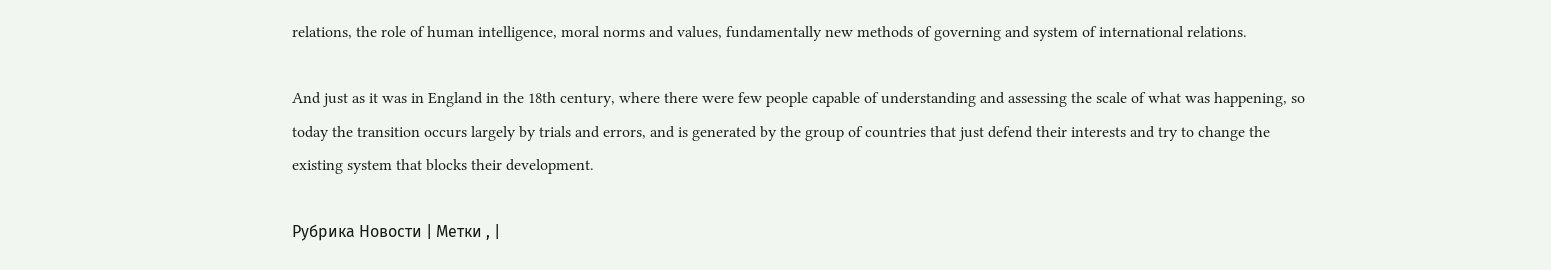relations, the role of human intelligence, moral norms and values, fundamentally new methods of governing and system of international relations.

And just as it was in England in the 18th century, where there were few people capable of understanding and assessing the scale of what was happening, so today the transition occurs largely by trials and errors, and is generated by the group of countries that just defend their interests and try to change the existing system that blocks their development.

Рубрика Новости | Метки , |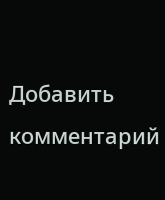Добавить комментарий